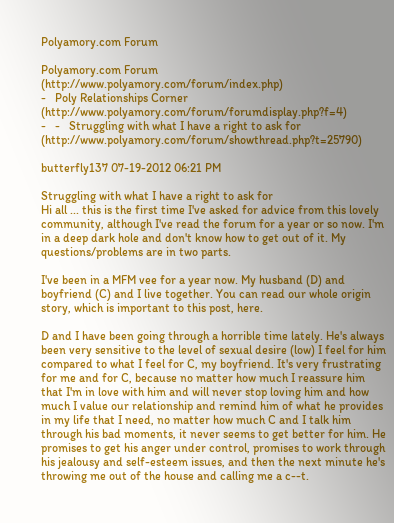Polyamory.com Forum

Polyamory.com Forum (http://www.polyamory.com/forum/index.php)
-   Poly Relationships Corner (http://www.polyamory.com/forum/forumdisplay.php?f=4)
-   -   Struggling with what I have a right to ask for (http://www.polyamory.com/forum/showthread.php?t=25790)

butterfly137 07-19-2012 06:21 PM

Struggling with what I have a right to ask for
Hi all ... this is the first time I've asked for advice from this lovely community, although I've read the forum for a year or so now. I'm in a deep dark hole and don't know how to get out of it. My questions/problems are in two parts.

I've been in a MFM vee for a year now. My husband (D) and boyfriend (C) and I live together. You can read our whole origin story, which is important to this post, here.

D and I have been going through a horrible time lately. He's always been very sensitive to the level of sexual desire (low) I feel for him compared to what I feel for C, my boyfriend. It's very frustrating for me and for C, because no matter how much I reassure him that I'm in love with him and will never stop loving him and how much I value our relationship and remind him of what he provides in my life that I need, no matter how much C and I talk him through his bad moments, it never seems to get better for him. He promises to get his anger under control, promises to work through his jealousy and self-esteem issues, and then the next minute he's throwing me out of the house and calling me a c--t.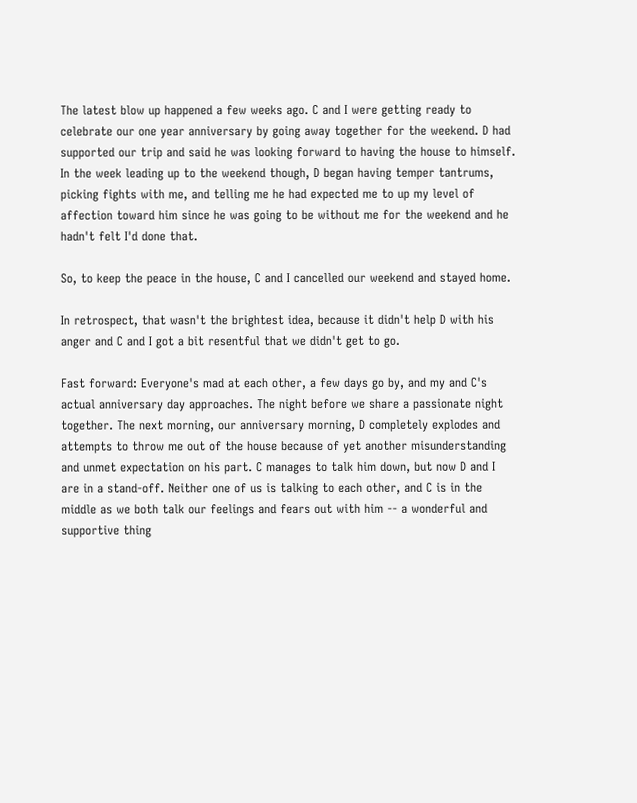The latest blow up happened a few weeks ago. C and I were getting ready to celebrate our one year anniversary by going away together for the weekend. D had supported our trip and said he was looking forward to having the house to himself. In the week leading up to the weekend though, D began having temper tantrums, picking fights with me, and telling me he had expected me to up my level of affection toward him since he was going to be without me for the weekend and he hadn't felt I'd done that.

So, to keep the peace in the house, C and I cancelled our weekend and stayed home.

In retrospect, that wasn't the brightest idea, because it didn't help D with his anger and C and I got a bit resentful that we didn't get to go.

Fast forward: Everyone's mad at each other, a few days go by, and my and C's actual anniversary day approaches. The night before we share a passionate night together. The next morning, our anniversary morning, D completely explodes and attempts to throw me out of the house because of yet another misunderstanding and unmet expectation on his part. C manages to talk him down, but now D and I are in a stand-off. Neither one of us is talking to each other, and C is in the middle as we both talk our feelings and fears out with him -- a wonderful and supportive thing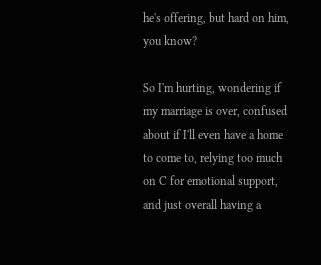he's offering, but hard on him, you know?

So I'm hurting, wondering if my marriage is over, confused about if I'll even have a home to come to, relying too much on C for emotional support, and just overall having a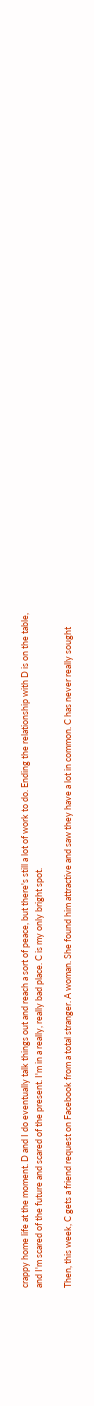crappy home life at the moment. D and I do eventually talk things out and reach a sort of peace, but there's still a lot of work to do. Ending the relationship with D is on the table, and I'm scared of the future and scared of the present. I'm in a really, really bad place. C is my only bright spot.

Then, this week, C gets a friend request on Facebook from a total stranger. A woman. She found him attractive and saw they have a lot in common. C has never really sought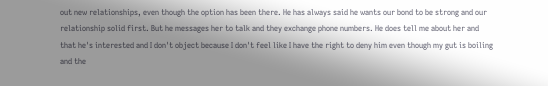out new relationships, even though the option has been there. He has always said he wants our bond to be strong and our relationship solid first. But he messages her to talk and they exchange phone numbers. He does tell me about her and that he's interested and I don't object because I don't feel like I have the right to deny him even though my gut is boiling and the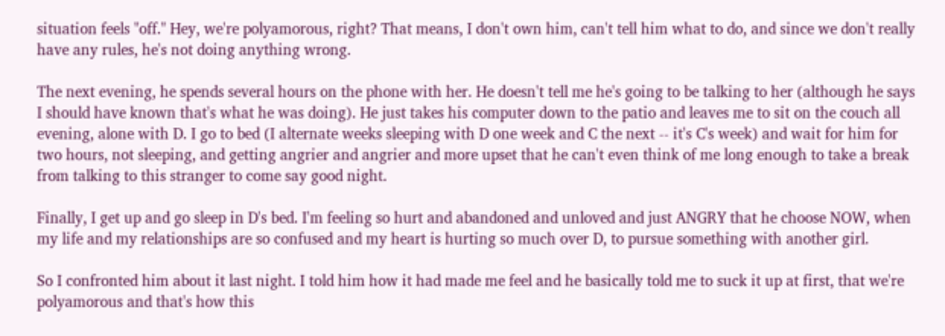situation feels "off." Hey, we're polyamorous, right? That means, I don't own him, can't tell him what to do, and since we don't really have any rules, he's not doing anything wrong.

The next evening, he spends several hours on the phone with her. He doesn't tell me he's going to be talking to her (although he says I should have known that's what he was doing). He just takes his computer down to the patio and leaves me to sit on the couch all evening, alone with D. I go to bed (I alternate weeks sleeping with D one week and C the next -- it's C's week) and wait for him for two hours, not sleeping, and getting angrier and angrier and more upset that he can't even think of me long enough to take a break from talking to this stranger to come say good night.

Finally, I get up and go sleep in D's bed. I'm feeling so hurt and abandoned and unloved and just ANGRY that he choose NOW, when my life and my relationships are so confused and my heart is hurting so much over D, to pursue something with another girl.

So I confronted him about it last night. I told him how it had made me feel and he basically told me to suck it up at first, that we're polyamorous and that's how this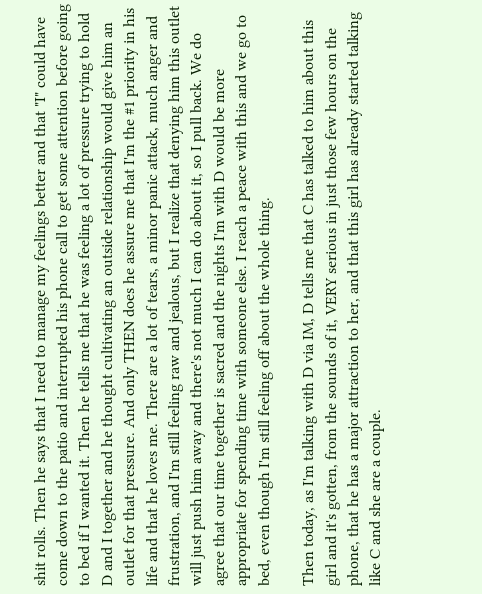shit rolls. Then he says that I need to manage my feelings better and that "I" could have come down to the patio and interrupted his phone call to get some attention before going to bed if I wanted it. Then he tells me that he was feeling a lot of pressure trying to hold D and I together and he thought cultivating an outside relationship would give him an outlet for that pressure. And only THEN does he assure me that I'm the #1 priority in his life and that he loves me. There are a lot of tears, a minor panic attack, much anger and frustration, and I'm still feeling raw and jealous, but I realize that denying him this outlet will just push him away and there's not much I can do about it, so I pull back. We do agree that our time together is sacred and the nights I'm with D would be more appropriate for spending time with someone else. I reach a peace with this and we go to bed, even though I'm still feeling off about the whole thing.

Then today, as I'm talking with D via IM, D tells me that C has talked to him about this girl and it's gotten, from the sounds of it, VERY serious in just those few hours on the phone, that he has a major attraction to her, and that this girl has already started talking like C and she are a couple.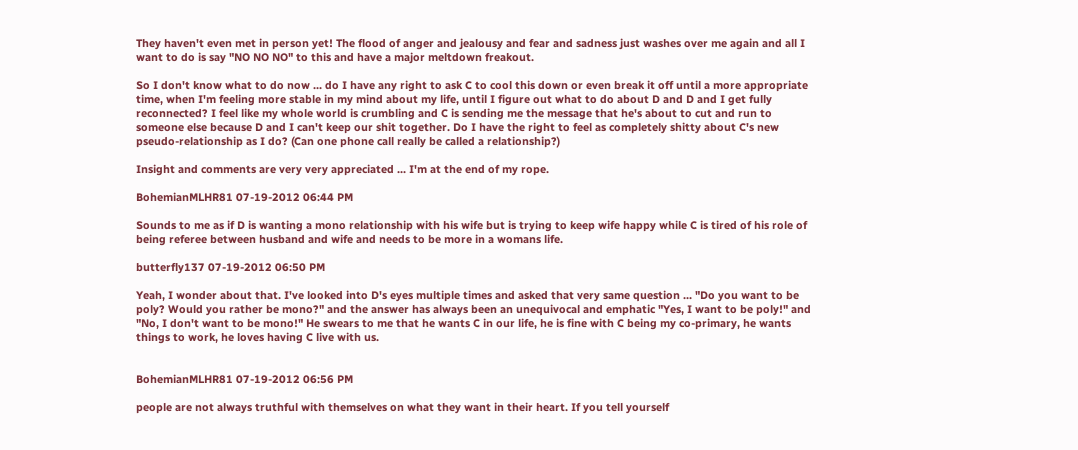They haven't even met in person yet! The flood of anger and jealousy and fear and sadness just washes over me again and all I want to do is say "NO NO NO" to this and have a major meltdown freakout.

So I don't know what to do now ... do I have any right to ask C to cool this down or even break it off until a more appropriate time, when I'm feeling more stable in my mind about my life, until I figure out what to do about D and D and I get fully reconnected? I feel like my whole world is crumbling and C is sending me the message that he's about to cut and run to someone else because D and I can't keep our shit together. Do I have the right to feel as completely shitty about C's new pseudo-relationship as I do? (Can one phone call really be called a relationship?)

Insight and comments are very very appreciated ... I'm at the end of my rope.

BohemianMLHR81 07-19-2012 06:44 PM

Sounds to me as if D is wanting a mono relationship with his wife but is trying to keep wife happy while C is tired of his role of being referee between husband and wife and needs to be more in a womans life.

butterfly137 07-19-2012 06:50 PM

Yeah, I wonder about that. I've looked into D's eyes multiple times and asked that very same question ... "Do you want to be poly? Would you rather be mono?" and the answer has always been an unequivocal and emphatic "Yes, I want to be poly!" and "No, I don't want to be mono!" He swears to me that he wants C in our life, he is fine with C being my co-primary, he wants things to work, he loves having C live with us.


BohemianMLHR81 07-19-2012 06:56 PM

people are not always truthful with themselves on what they want in their heart. If you tell yourself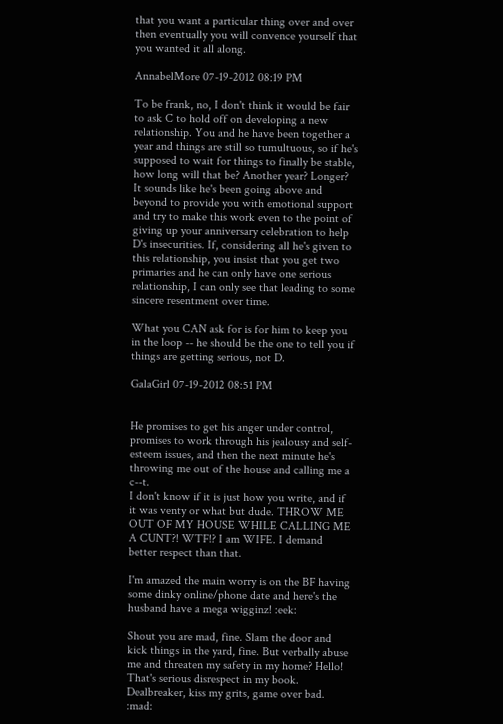that you want a particular thing over and over then eventually you will convence yourself that you wanted it all along.

AnnabelMore 07-19-2012 08:19 PM

To be frank, no, I don't think it would be fair to ask C to hold off on developing a new relationship. You and he have been together a year and things are still so tumultuous, so if he's supposed to wait for things to finally be stable, how long will that be? Another year? Longer? It sounds like he's been going above and beyond to provide you with emotional support and try to make this work even to the point of giving up your anniversary celebration to help D's insecurities. If, considering all he's given to this relationship, you insist that you get two primaries and he can only have one serious relationship, I can only see that leading to some sincere resentment over time.

What you CAN ask for is for him to keep you in the loop -- he should be the one to tell you if things are getting serious, not D.

GalaGirl 07-19-2012 08:51 PM


He promises to get his anger under control, promises to work through his jealousy and self-esteem issues, and then the next minute he's throwing me out of the house and calling me a c--t.
I don't know if it is just how you write, and if it was venty or what but dude. THROW ME OUT OF MY HOUSE WHILE CALLING ME A CUNT?! WTF!? I am WIFE. I demand better respect than that.

I'm amazed the main worry is on the BF having some dinky online/phone date and here's the husband have a mega wigginz! :eek:

Shout you are mad, fine. Slam the door and kick things in the yard, fine. But verbally abuse me and threaten my safety in my home? Hello! That's serious disrespect in my book. Dealbreaker, kiss my grits, game over bad. :mad: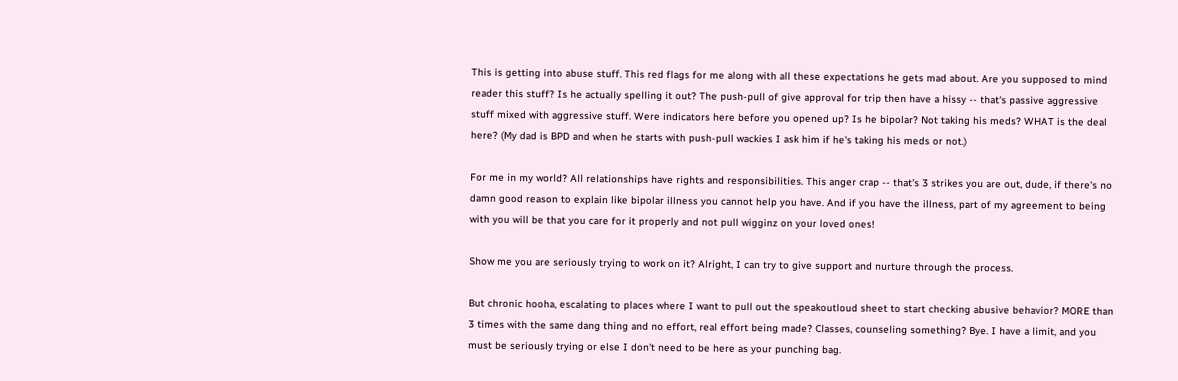This is getting into abuse stuff. This red flags for me along with all these expectations he gets mad about. Are you supposed to mind reader this stuff? Is he actually spelling it out? The push-pull of give approval for trip then have a hissy -- that's passive aggressive stuff mixed with aggressive stuff. Were indicators here before you opened up? Is he bipolar? Not taking his meds? WHAT is the deal here? (My dad is BPD and when he starts with push-pull wackies I ask him if he's taking his meds or not.)

For me in my world? All relationships have rights and responsibilities. This anger crap -- that's 3 strikes you are out, dude, if there's no damn good reason to explain like bipolar illness you cannot help you have. And if you have the illness, part of my agreement to being with you will be that you care for it properly and not pull wigginz on your loved ones!

Show me you are seriously trying to work on it? Alright, I can try to give support and nurture through the process.

But chronic hooha, escalating to places where I want to pull out the speakoutloud sheet to start checking abusive behavior? MORE than 3 times with the same dang thing and no effort, real effort being made? Classes, counseling something? Bye. I have a limit, and you must be seriously trying or else I don't need to be here as your punching bag.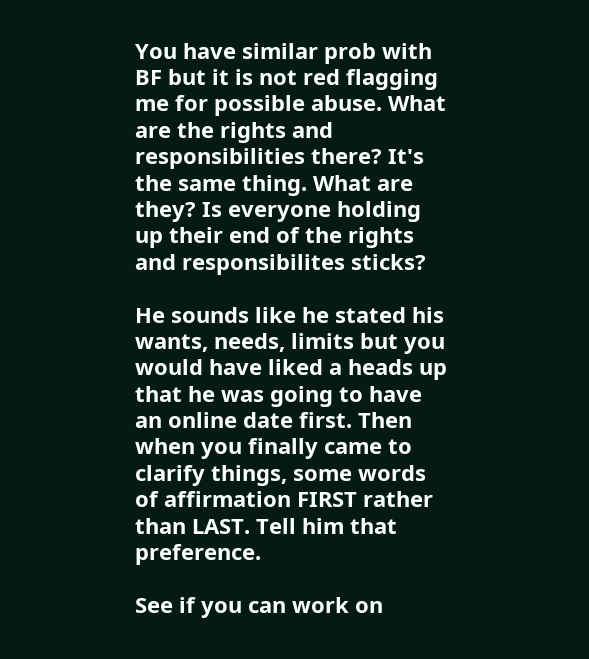You have similar prob with BF but it is not red flagging me for possible abuse. What are the rights and responsibilities there? It's the same thing. What are they? Is everyone holding up their end of the rights and responsibilites sticks?

He sounds like he stated his wants, needs, limits but you would have liked a heads up that he was going to have an online date first. Then when you finally came to clarify things, some words of affirmation FIRST rather than LAST. Tell him that preference.

See if you can work on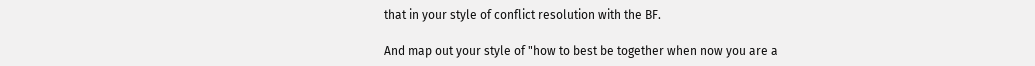that in your style of conflict resolution with the BF.

And map out your style of "how to best be together when now you are a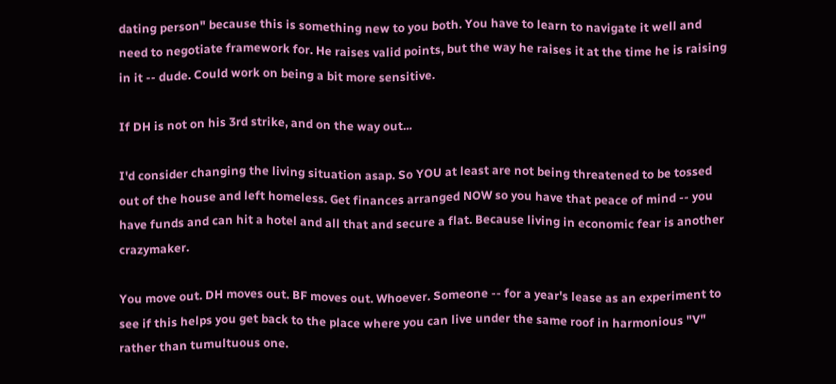dating person" because this is something new to you both. You have to learn to navigate it well and need to negotiate framework for. He raises valid points, but the way he raises it at the time he is raising in it -- dude. Could work on being a bit more sensitive.

If DH is not on his 3rd strike, and on the way out...

I'd consider changing the living situation asap. So YOU at least are not being threatened to be tossed out of the house and left homeless. Get finances arranged NOW so you have that peace of mind -- you have funds and can hit a hotel and all that and secure a flat. Because living in economic fear is another crazymaker.

You move out. DH moves out. BF moves out. Whoever. Someone -- for a year's lease as an experiment to see if this helps you get back to the place where you can live under the same roof in harmonious "V" rather than tumultuous one.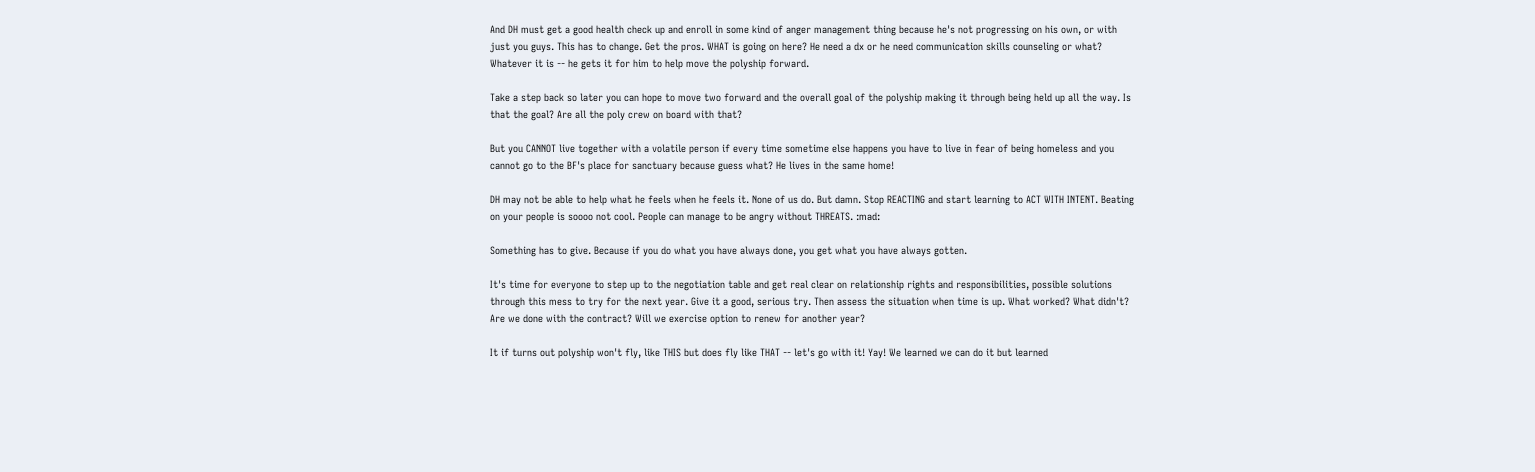And DH must get a good health check up and enroll in some kind of anger management thing because he's not progressing on his own, or with just you guys. This has to change. Get the pros. WHAT is going on here? He need a dx or he need communication skills counseling or what? Whatever it is -- he gets it for him to help move the polyship forward.

Take a step back so later you can hope to move two forward and the overall goal of the polyship making it through being held up all the way. Is that the goal? Are all the poly crew on board with that?

But you CANNOT live together with a volatile person if every time sometime else happens you have to live in fear of being homeless and you cannot go to the BF's place for sanctuary because guess what? He lives in the same home!

DH may not be able to help what he feels when he feels it. None of us do. But damn. Stop REACTING and start learning to ACT WITH INTENT. Beating on your people is soooo not cool. People can manage to be angry without THREATS. :mad:

Something has to give. Because if you do what you have always done, you get what you have always gotten.

It's time for everyone to step up to the negotiation table and get real clear on relationship rights and responsibilities, possible solutions through this mess to try for the next year. Give it a good, serious try. Then assess the situation when time is up. What worked? What didn't? Are we done with the contract? Will we exercise option to renew for another year?

It if turns out polyship won't fly, like THIS but does fly like THAT -- let's go with it! Yay! We learned we can do it but learned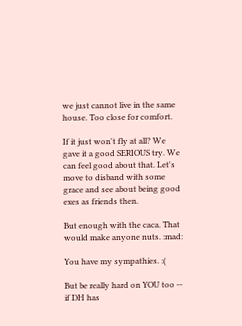we just cannot live in the same house. Too close for comfort.

If it just won't fly at all? We gave it a good SERIOUS try. We can feel good about that. Let's move to disband with some grace and see about being good exes as friends then.

But enough with the caca. That would make anyone nuts. :mad:

You have my sympathies. :(

But be really hard on YOU too -- if DH has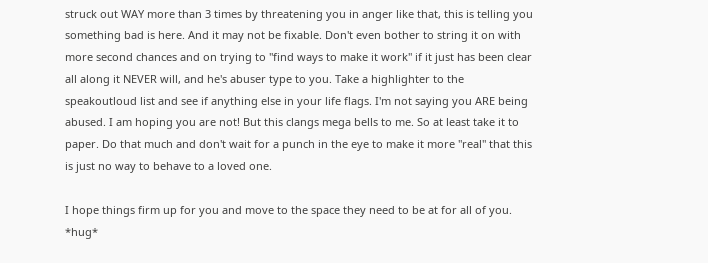struck out WAY more than 3 times by threatening you in anger like that, this is telling you something bad is here. And it may not be fixable. Don't even bother to string it on with more second chances and on trying to "find ways to make it work" if it just has been clear all along it NEVER will, and he's abuser type to you. Take a highlighter to the speakoutloud list and see if anything else in your life flags. I'm not saying you ARE being abused. I am hoping you are not! But this clangs mega bells to me. So at least take it to paper. Do that much and don't wait for a punch in the eye to make it more "real" that this is just no way to behave to a loved one.

I hope things firm up for you and move to the space they need to be at for all of you. *hug*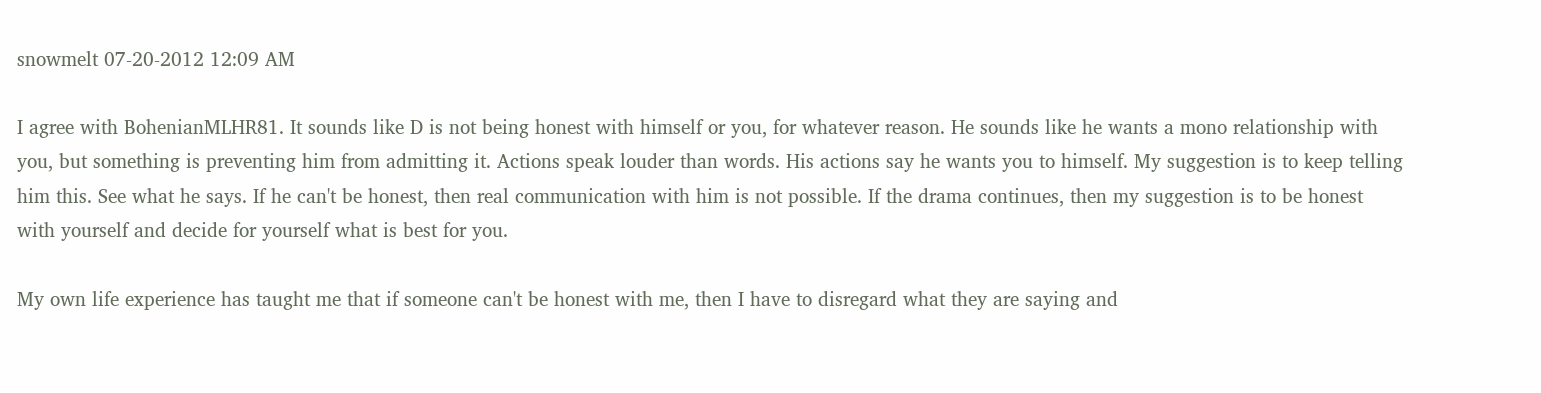snowmelt 07-20-2012 12:09 AM

I agree with BohenianMLHR81. It sounds like D is not being honest with himself or you, for whatever reason. He sounds like he wants a mono relationship with you, but something is preventing him from admitting it. Actions speak louder than words. His actions say he wants you to himself. My suggestion is to keep telling him this. See what he says. If he can't be honest, then real communication with him is not possible. If the drama continues, then my suggestion is to be honest with yourself and decide for yourself what is best for you.

My own life experience has taught me that if someone can't be honest with me, then I have to disregard what they are saying and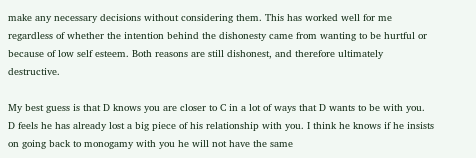make any necessary decisions without considering them. This has worked well for me regardless of whether the intention behind the dishonesty came from wanting to be hurtful or because of low self esteem. Both reasons are still dishonest, and therefore ultimately destructive.

My best guess is that D knows you are closer to C in a lot of ways that D wants to be with you. D feels he has already lost a big piece of his relationship with you. I think he knows if he insists on going back to monogamy with you he will not have the same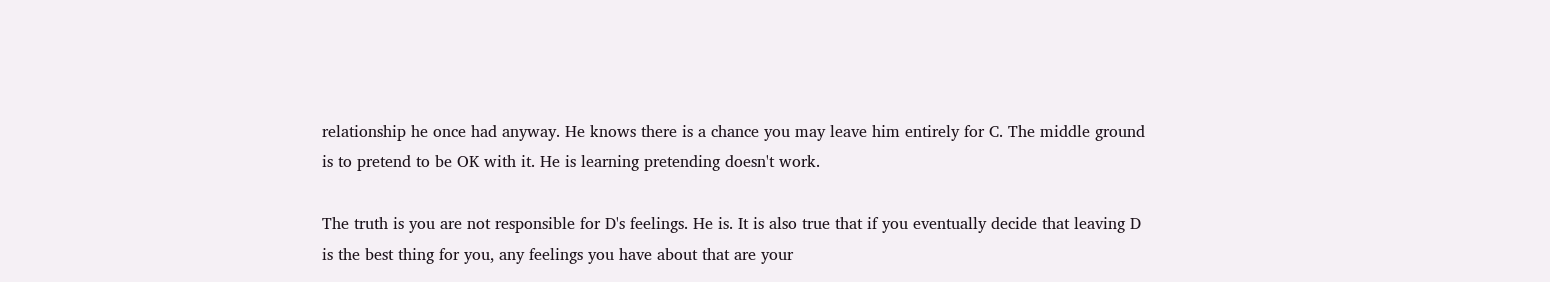relationship he once had anyway. He knows there is a chance you may leave him entirely for C. The middle ground is to pretend to be OK with it. He is learning pretending doesn't work.

The truth is you are not responsible for D's feelings. He is. It is also true that if you eventually decide that leaving D is the best thing for you, any feelings you have about that are your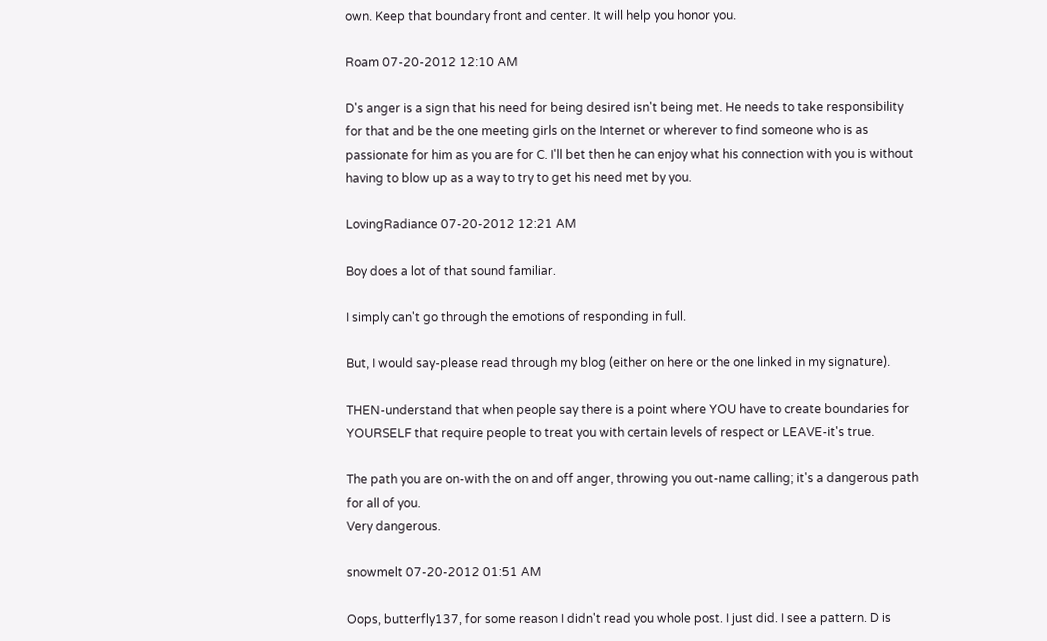own. Keep that boundary front and center. It will help you honor you.

Roam 07-20-2012 12:10 AM

D's anger is a sign that his need for being desired isn't being met. He needs to take responsibility for that and be the one meeting girls on the Internet or wherever to find someone who is as passionate for him as you are for C. I'll bet then he can enjoy what his connection with you is without having to blow up as a way to try to get his need met by you.

LovingRadiance 07-20-2012 12:21 AM

Boy does a lot of that sound familiar.

I simply can't go through the emotions of responding in full.

But, I would say-please read through my blog (either on here or the one linked in my signature).

THEN-understand that when people say there is a point where YOU have to create boundaries for YOURSELF that require people to treat you with certain levels of respect or LEAVE-it's true.

The path you are on-with the on and off anger, throwing you out-name calling; it's a dangerous path for all of you.
Very dangerous.

snowmelt 07-20-2012 01:51 AM

Oops, butterfly137, for some reason I didn't read you whole post. I just did. I see a pattern. D is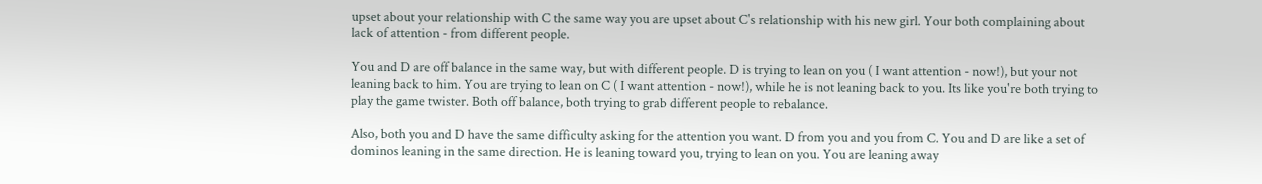upset about your relationship with C the same way you are upset about C's relationship with his new girl. Your both complaining about lack of attention - from different people.

You and D are off balance in the same way, but with different people. D is trying to lean on you ( I want attention - now!), but your not leaning back to him. You are trying to lean on C ( I want attention - now!), while he is not leaning back to you. Its like you're both trying to play the game twister. Both off balance, both trying to grab different people to rebalance.

Also, both you and D have the same difficulty asking for the attention you want. D from you and you from C. You and D are like a set of dominos leaning in the same direction. He is leaning toward you, trying to lean on you. You are leaning away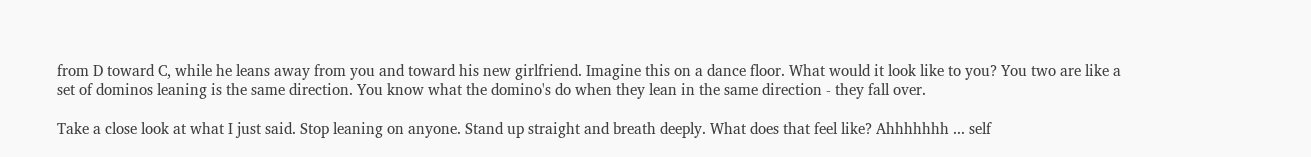from D toward C, while he leans away from you and toward his new girlfriend. Imagine this on a dance floor. What would it look like to you? You two are like a set of dominos leaning is the same direction. You know what the domino's do when they lean in the same direction - they fall over.

Take a close look at what I just said. Stop leaning on anyone. Stand up straight and breath deeply. What does that feel like? Ahhhhhhh ... self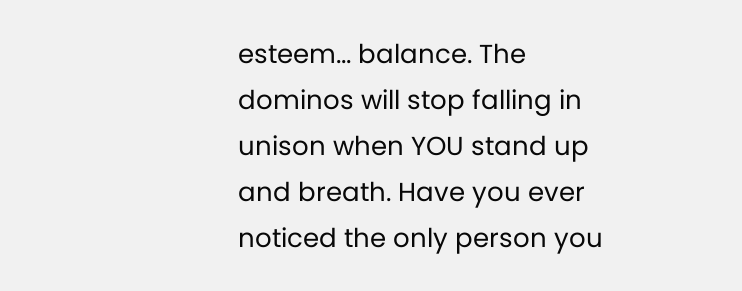esteem... balance. The dominos will stop falling in unison when YOU stand up and breath. Have you ever noticed the only person you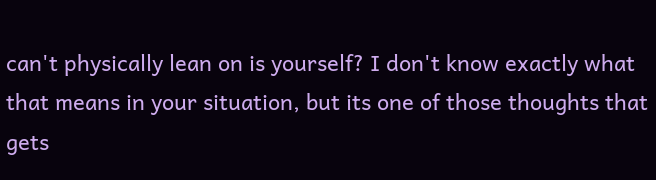can't physically lean on is yourself? I don't know exactly what that means in your situation, but its one of those thoughts that gets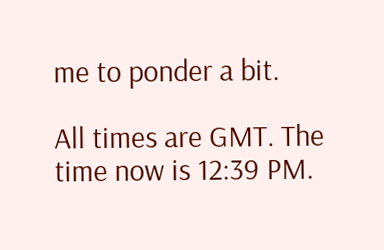me to ponder a bit.

All times are GMT. The time now is 12:39 PM.